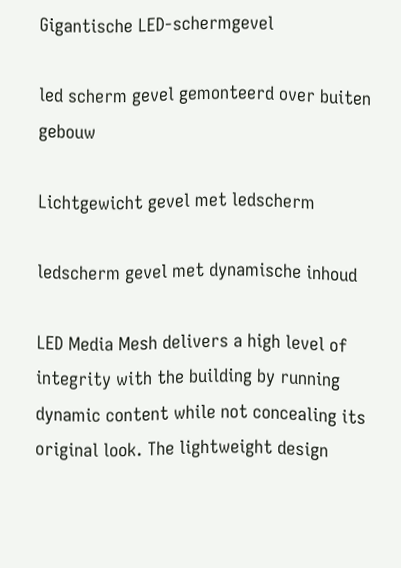Gigantische LED-schermgevel

led scherm gevel gemonteerd over buiten gebouw

Lichtgewicht gevel met ledscherm

ledscherm gevel met dynamische inhoud

LED Media Mesh delivers a high level of integrity with the building by running dynamic content while not concealing its original look. The lightweight design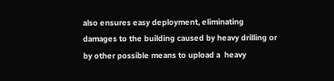also ensures easy deployment, eliminating damages to the building caused by heavy drilling or by other possible means to upload a  heavy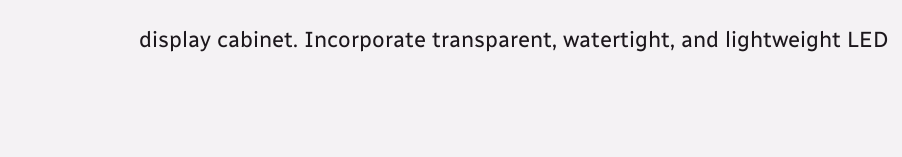display cabinet. Incorporate transparent, watertight, and lightweight LED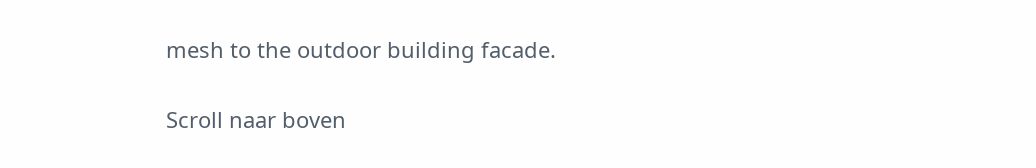mesh to the outdoor building facade.

Scroll naar boven